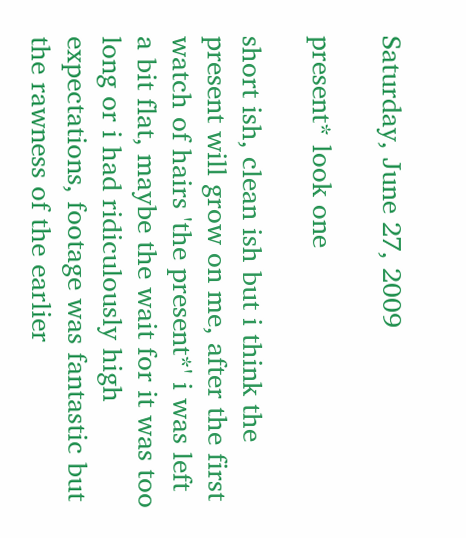Saturday, June 27, 2009

present* look one

short ish, clean ish but i think the present will grow on me, after the first watch of hairs 'the present*' i was left a bit flat, maybe the wait for it was too long or i had ridiculously high expectations, footage was fantastic but the rawness of the earlier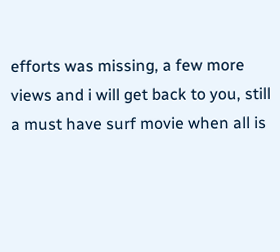efforts was missing, a few more views and i will get back to you, still a must have surf movie when all is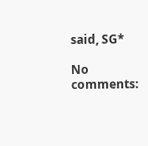said, SG*

No comments: